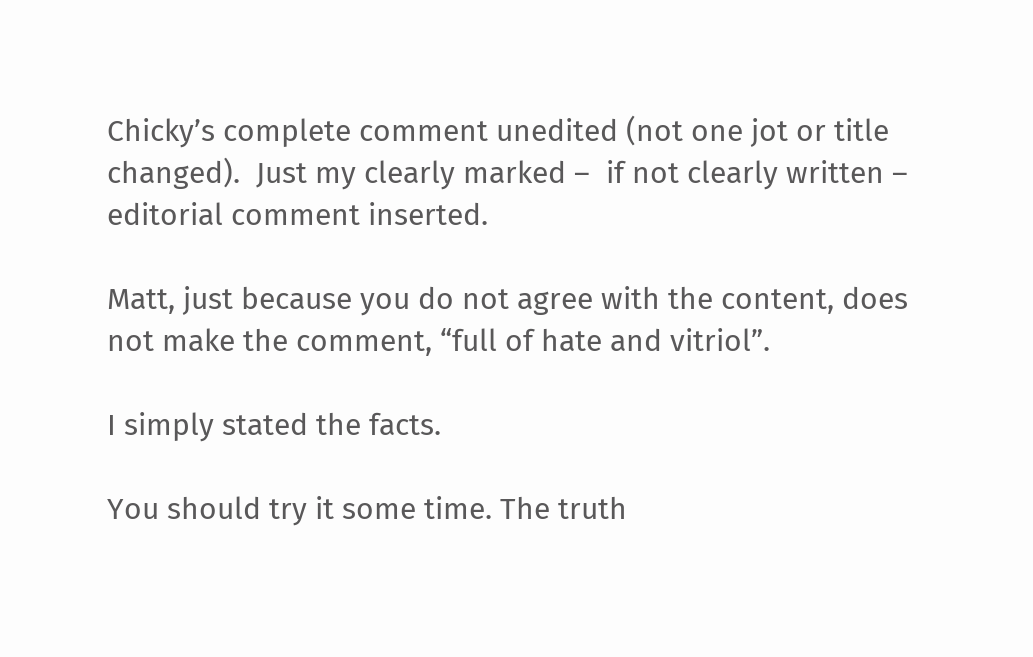Chicky’s complete comment unedited (not one jot or title changed).  Just my clearly marked –  if not clearly written – editorial comment inserted.

Matt, just because you do not agree with the content, does not make the comment, “full of hate and vitriol”.

I simply stated the facts.

You should try it some time. The truth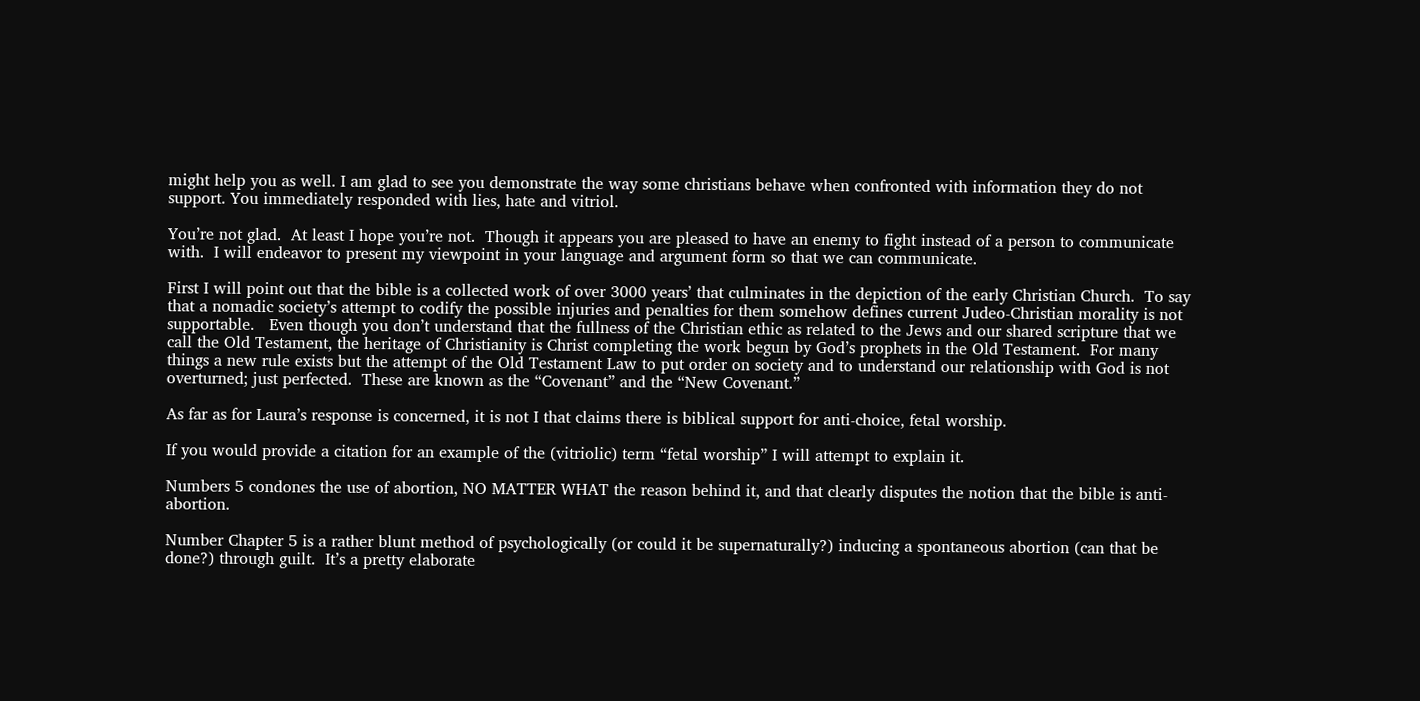might help you as well. I am glad to see you demonstrate the way some christians behave when confronted with information they do not support. You immediately responded with lies, hate and vitriol.

You’re not glad.  At least I hope you’re not.  Though it appears you are pleased to have an enemy to fight instead of a person to communicate with.  I will endeavor to present my viewpoint in your language and argument form so that we can communicate.

First I will point out that the bible is a collected work of over 3000 years’ that culminates in the depiction of the early Christian Church.  To say that a nomadic society’s attempt to codify the possible injuries and penalties for them somehow defines current Judeo-Christian morality is not supportable.   Even though you don’t understand that the fullness of the Christian ethic as related to the Jews and our shared scripture that we call the Old Testament, the heritage of Christianity is Christ completing the work begun by God’s prophets in the Old Testament.  For many things a new rule exists but the attempt of the Old Testament Law to put order on society and to understand our relationship with God is not overturned; just perfected.  These are known as the “Covenant” and the “New Covenant.”

As far as for Laura’s response is concerned, it is not I that claims there is biblical support for anti-choice, fetal worship.

If you would provide a citation for an example of the (vitriolic) term “fetal worship” I will attempt to explain it.

Numbers 5 condones the use of abortion, NO MATTER WHAT the reason behind it, and that clearly disputes the notion that the bible is anti-abortion.

Number Chapter 5 is a rather blunt method of psychologically (or could it be supernaturally?) inducing a spontaneous abortion (can that be done?) through guilt.  It’s a pretty elaborate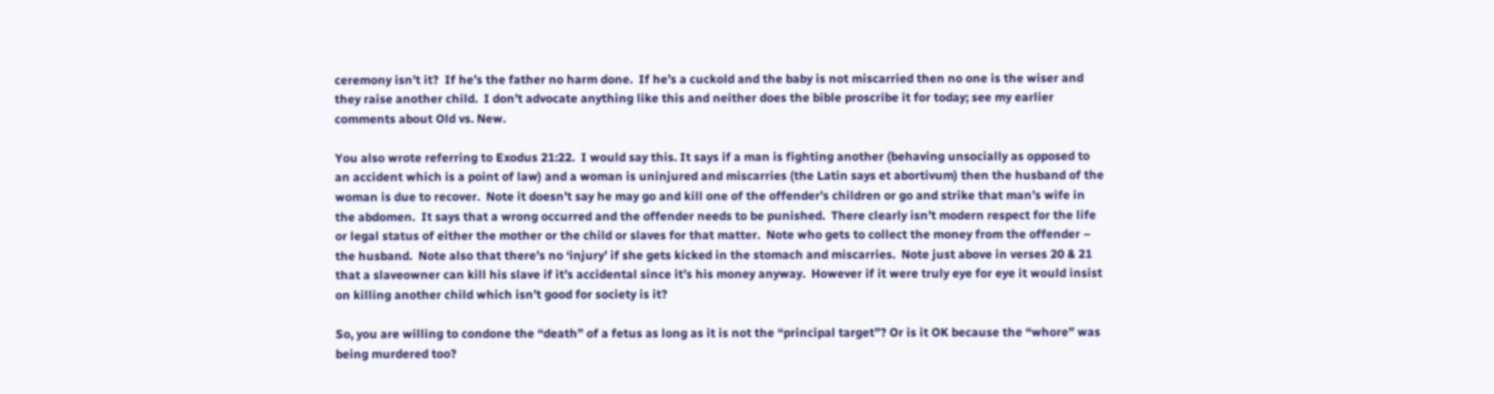ceremony isn’t it?  If he’s the father no harm done.  If he’s a cuckold and the baby is not miscarried then no one is the wiser and they raise another child.  I don’t advocate anything like this and neither does the bible proscribe it for today; see my earlier comments about Old vs. New.

You also wrote referring to Exodus 21:22.  I would say this. It says if a man is fighting another (behaving unsocially as opposed to an accident which is a point of law) and a woman is uninjured and miscarries (the Latin says et abortivum) then the husband of the woman is due to recover.  Note it doesn’t say he may go and kill one of the offender’s children or go and strike that man’s wife in the abdomen.  It says that a wrong occurred and the offender needs to be punished.  There clearly isn’t modern respect for the life or legal status of either the mother or the child or slaves for that matter.  Note who gets to collect the money from the offender – the husband.  Note also that there’s no ‘injury’ if she gets kicked in the stomach and miscarries.  Note just above in verses 20 & 21 that a slaveowner can kill his slave if it’s accidental since it’s his money anyway.  However if it were truly eye for eye it would insist on killing another child which isn’t good for society is it?

So, you are willing to condone the “death” of a fetus as long as it is not the “principal target”? Or is it OK because the “whore” was being murdered too?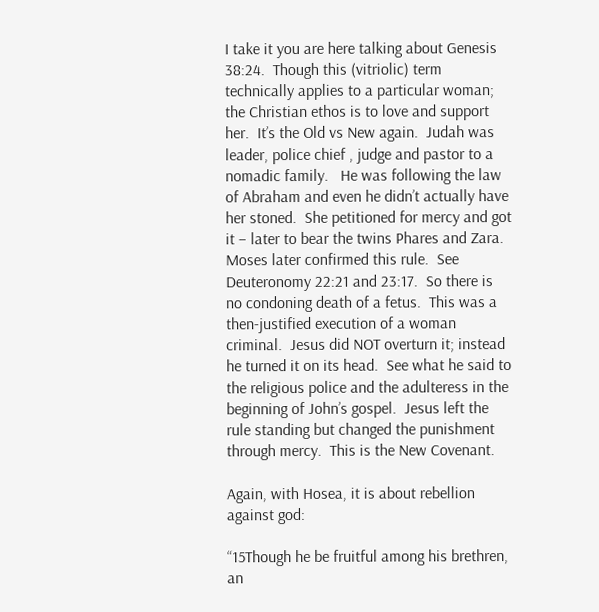I take it you are here talking about Genesis 38:24.  Though this (vitriolic) term technically applies to a particular woman; the Christian ethos is to love and support her.  It’s the Old vs New again.  Judah was leader, police chief , judge and pastor to a nomadic family.   He was following the law of Abraham and even he didn’t actually have her stoned.  She petitioned for mercy and got it – later to bear the twins Phares and Zara.  Moses later confirmed this rule.  See Deuteronomy 22:21 and 23:17.  So there is no condoning death of a fetus.  This was a then-justified execution of a woman criminal.  Jesus did NOT overturn it; instead he turned it on its head.  See what he said to the religious police and the adulteress in the beginning of John’s gospel.  Jesus left the rule standing but changed the punishment through mercy.  This is the New Covenant.

Again, with Hosea, it is about rebellion against god:

“15Though he be fruitful among his brethren, an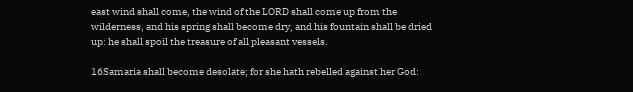east wind shall come, the wind of the LORD shall come up from the wilderness, and his spring shall become dry, and his fountain shall be dried up: he shall spoil the treasure of all pleasant vessels.

16Samaria shall become desolate; for she hath rebelled against her God: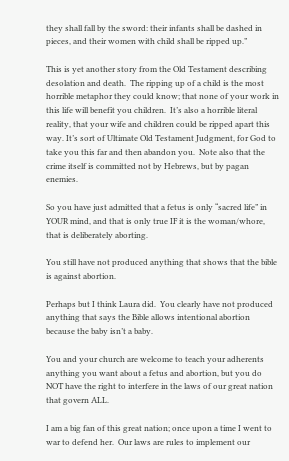they shall fall by the sword: their infants shall be dashed in pieces, and their women with child shall be ripped up.”

This is yet another story from the Old Testament describing desolation and death.  The ripping up of a child is the most horrible metaphor they could know; that none of your work in this life will benefit you children.  It’s also a horrible literal reality, that your wife and children could be ripped apart this way. It’s sort of Ultimate Old Testament Judgment, for God to take you this far and then abandon you.  Note also that the crime itself is committed not by Hebrews, but by pagan enemies.

So you have just admitted that a fetus is only “sacred life” in YOUR mind, and that is only true IF it is the woman/whore, that is deliberately aborting.

You still have not produced anything that shows that the bible is against abortion.

Perhaps but I think Laura did.  You clearly have not produced anything that says the Bible allows intentional abortion because the baby isn’t a baby.

You and your church are welcome to teach your adherents anything you want about a fetus and abortion, but you do NOT have the right to interfere in the laws of our great nation that govern ALL.

I am a big fan of this great nation; once upon a time I went to war to defend her.  Our laws are rules to implement our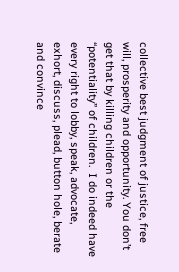collective best judgment of justice, free will, prosperity and opportunity. You don’t get that by killing children or the “potentiality” of children.  I do indeed have every right to lobby, speak, advocate, exhort, discuss, plead, button hole, berate and convince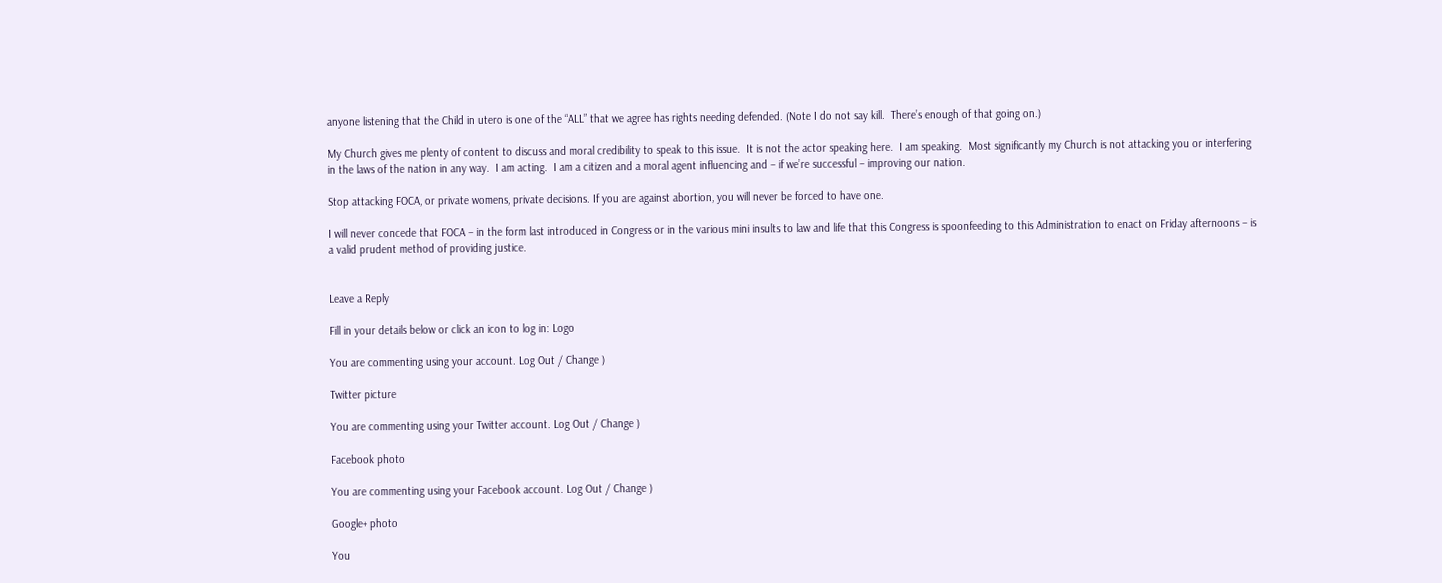anyone listening that the Child in utero is one of the “ALL” that we agree has rights needing defended. (Note I do not say kill.  There’s enough of that going on.)

My Church gives me plenty of content to discuss and moral credibility to speak to this issue.  It is not the actor speaking here.  I am speaking.  Most significantly my Church is not attacking you or interfering in the laws of the nation in any way.  I am acting.  I am a citizen and a moral agent influencing and – if we’re successful – improving our nation.

Stop attacking FOCA, or private womens, private decisions. If you are against abortion, you will never be forced to have one.

I will never concede that FOCA – in the form last introduced in Congress or in the various mini insults to law and life that this Congress is spoonfeeding to this Administration to enact on Friday afternoons – is a valid prudent method of providing justice.


Leave a Reply

Fill in your details below or click an icon to log in: Logo

You are commenting using your account. Log Out / Change )

Twitter picture

You are commenting using your Twitter account. Log Out / Change )

Facebook photo

You are commenting using your Facebook account. Log Out / Change )

Google+ photo

You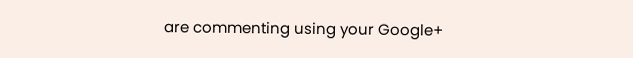are commenting using your Google+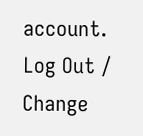account. Log Out / Change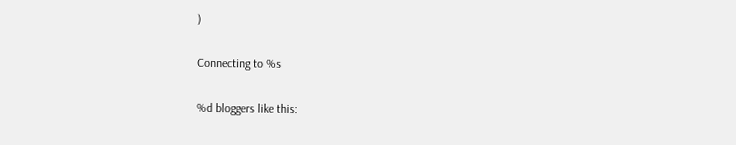)

Connecting to %s

%d bloggers like this: